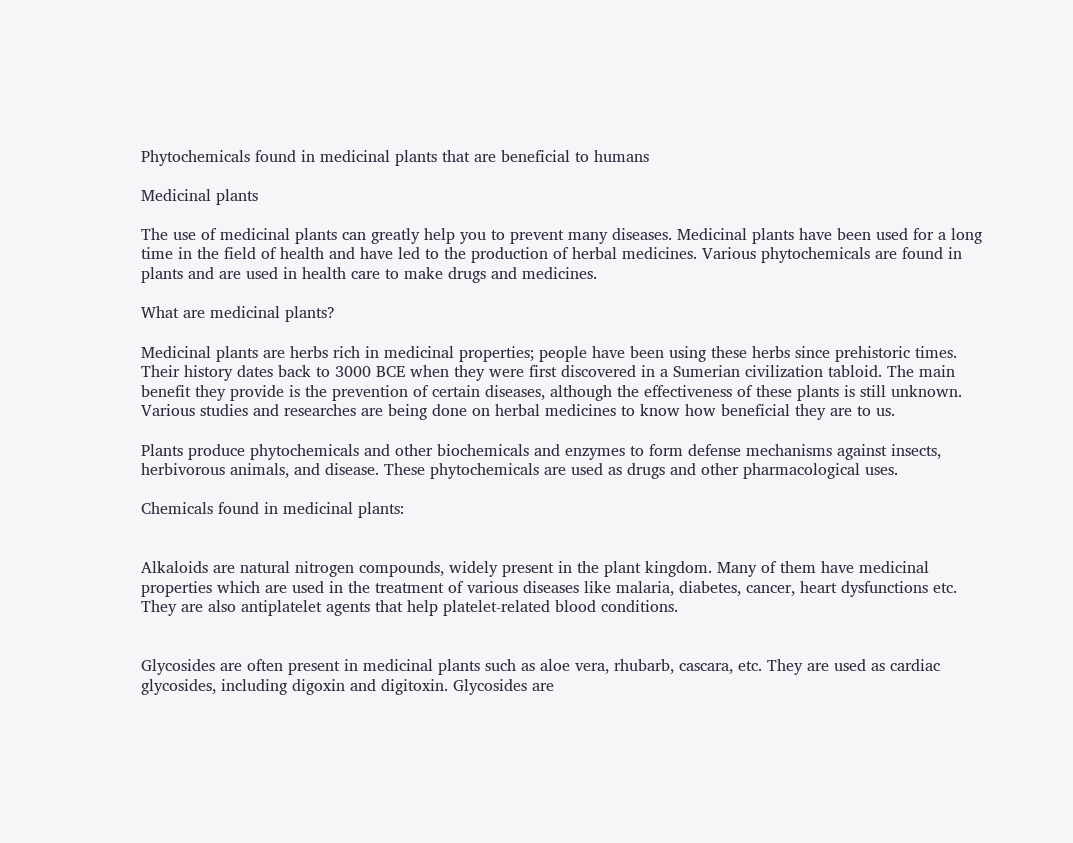Phytochemicals found in medicinal plants that are beneficial to humans

Medicinal plants

The use of medicinal plants can greatly help you to prevent many diseases. Medicinal plants have been used for a long time in the field of health and have led to the production of herbal medicines. Various phytochemicals are found in plants and are used in health care to make drugs and medicines.

What are medicinal plants?

Medicinal plants are herbs rich in medicinal properties; people have been using these herbs since prehistoric times. Their history dates back to 3000 BCE when they were first discovered in a Sumerian civilization tabloid. The main benefit they provide is the prevention of certain diseases, although the effectiveness of these plants is still unknown. Various studies and researches are being done on herbal medicines to know how beneficial they are to us.

Plants produce phytochemicals and other biochemicals and enzymes to form defense mechanisms against insects, herbivorous animals, and disease. These phytochemicals are used as drugs and other pharmacological uses.

Chemicals found in medicinal plants:


Alkaloids are natural nitrogen compounds, widely present in the plant kingdom. Many of them have medicinal properties which are used in the treatment of various diseases like malaria, diabetes, cancer, heart dysfunctions etc. They are also antiplatelet agents that help platelet-related blood conditions.


Glycosides are often present in medicinal plants such as aloe vera, rhubarb, cascara, etc. They are used as cardiac glycosides, including digoxin and digitoxin. Glycosides are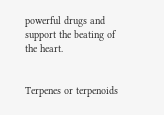powerful drugs and support the beating of the heart.


Terpenes or terpenoids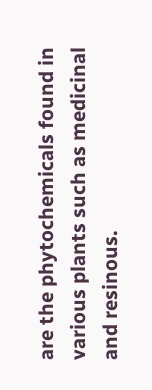are the phytochemicals found in various plants such as medicinal and resinous.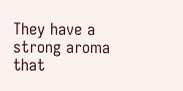They have a strong aroma that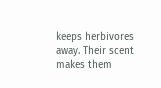keeps herbivores away. Their scent makes them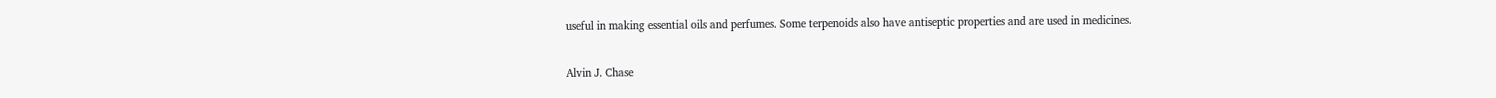useful in making essential oils and perfumes. Some terpenoids also have antiseptic properties and are used in medicines.

Alvin J. Chase